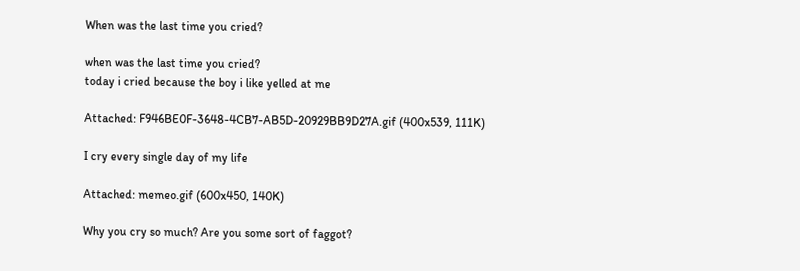When was the last time you cried?

when was the last time you cried?
today i cried because the boy i like yelled at me

Attached: F946BE0F-3648-4CB7-AB5D-20929BB9D27A.gif (400x539, 111K)

I cry every single day of my life

Attached: memeo.gif (600x450, 140K)

Why you cry so much? Are you some sort of faggot?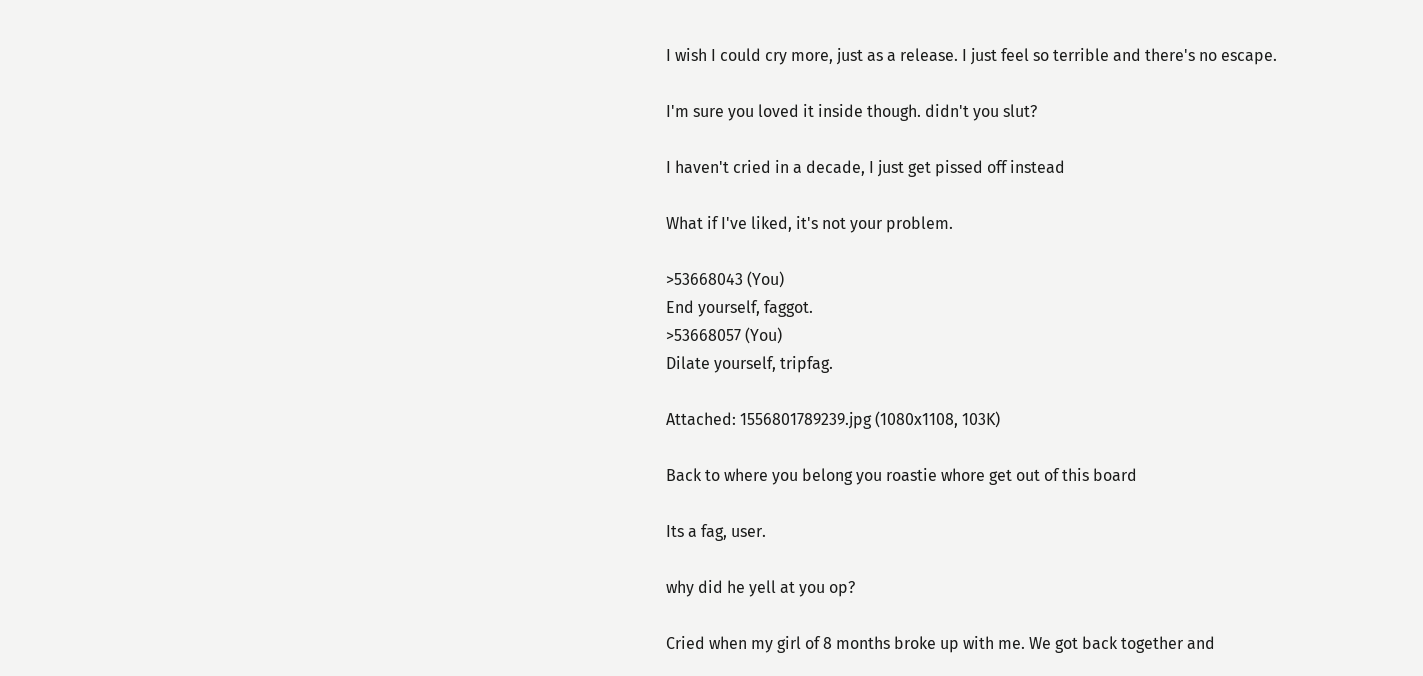I wish I could cry more, just as a release. I just feel so terrible and there's no escape.

I'm sure you loved it inside though. didn't you slut?

I haven't cried in a decade, I just get pissed off instead

What if I've liked, it's not your problem.

>53668043 (You)
End yourself, faggot.
>53668057 (You)
Dilate yourself, tripfag.

Attached: 1556801789239.jpg (1080x1108, 103K)

Back to where you belong you roastie whore get out of this board

Its a fag, user.

why did he yell at you op?

Cried when my girl of 8 months broke up with me. We got back together and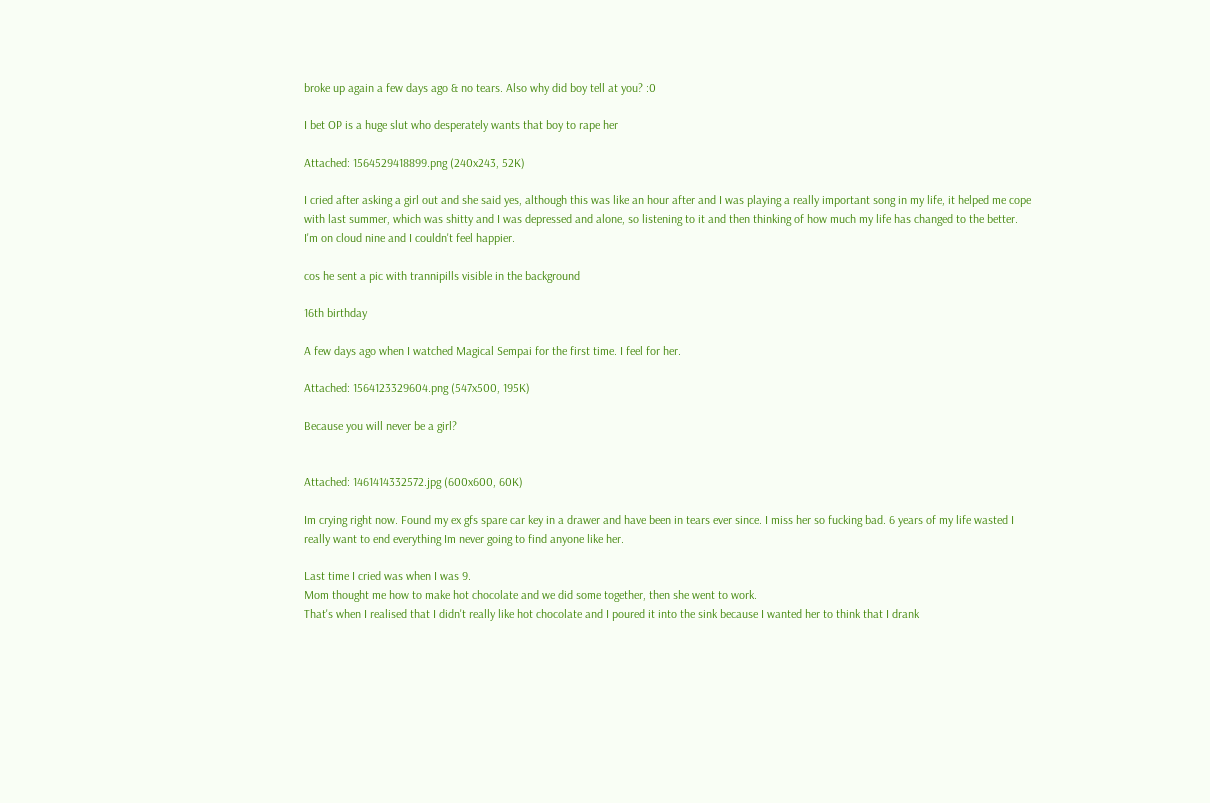broke up again a few days ago & no tears. Also why did boy tell at you? :0

I bet OP is a huge slut who desperately wants that boy to rape her

Attached: 1564529418899.png (240x243, 52K)

I cried after asking a girl out and she said yes, although this was like an hour after and I was playing a really important song in my life, it helped me cope with last summer, which was shitty and I was depressed and alone, so listening to it and then thinking of how much my life has changed to the better. I'm on cloud nine and I couldn't feel happier.

cos he sent a pic with trannipills visible in the background

16th birthday

A few days ago when I watched Magical Sempai for the first time. I feel for her.

Attached: 1564123329604.png (547x500, 195K)

Because you will never be a girl?


Attached: 1461414332572.jpg (600x600, 60K)

Im crying right now. Found my ex gfs spare car key in a drawer and have been in tears ever since. I miss her so fucking bad. 6 years of my life wasted I really want to end everything Im never going to find anyone like her.

Last time I cried was when I was 9.
Mom thought me how to make hot chocolate and we did some together, then she went to work.
That's when I realised that I didn't really like hot chocolate and I poured it into the sink because I wanted her to think that I drank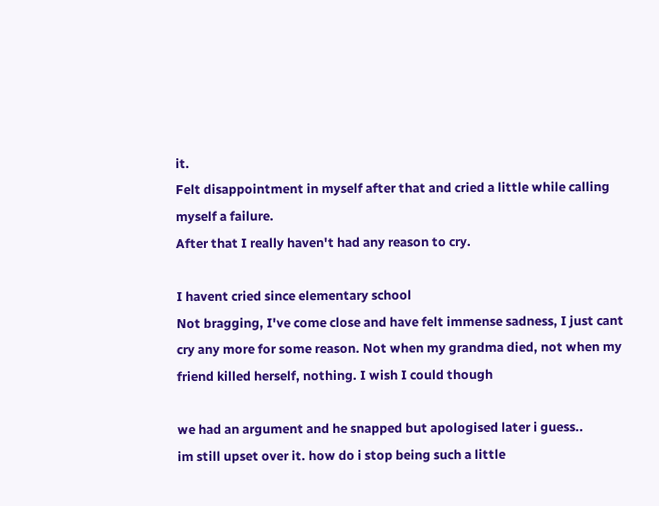it.
Felt disappointment in myself after that and cried a little while calling myself a failure.
After that I really haven't had any reason to cry.

I havent cried since elementary school
Not bragging, I've come close and have felt immense sadness, I just cant cry any more for some reason. Not when my grandma died, not when my friend killed herself, nothing. I wish I could though

we had an argument and he snapped but apologised later i guess..
im still upset over it. how do i stop being such a little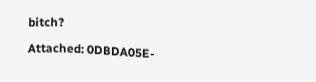bitch?

Attached: 0DBDA05E-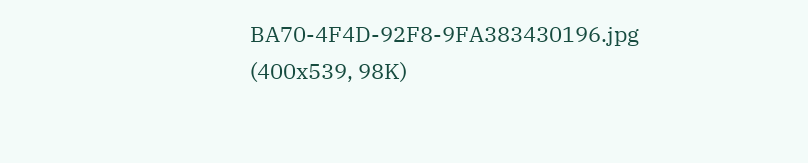BA70-4F4D-92F8-9FA383430196.jpg (400x539, 98K)